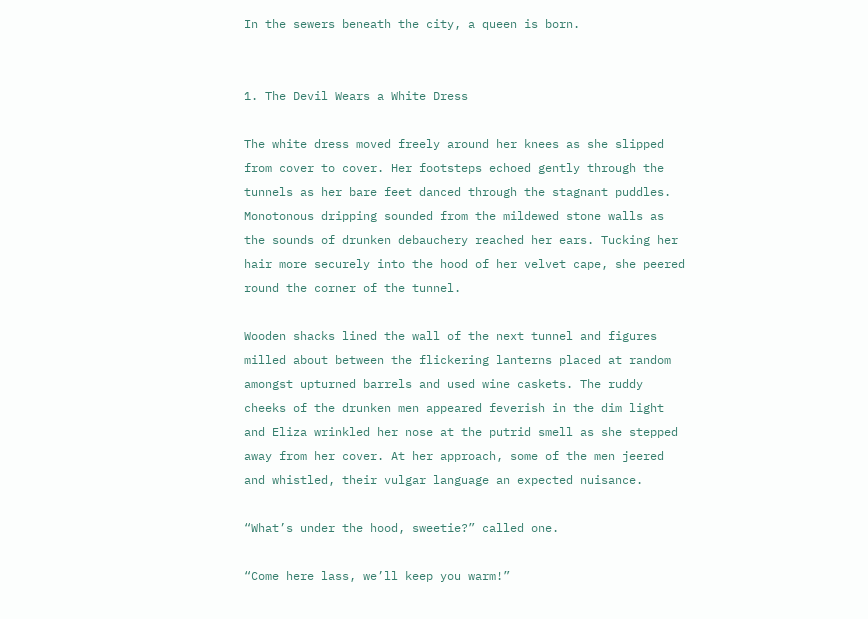In the sewers beneath the city, a queen is born.


1. The Devil Wears a White Dress

The white dress moved freely around her knees as she slipped from cover to cover. Her footsteps echoed gently through the tunnels as her bare feet danced through the stagnant puddles. Monotonous dripping sounded from the mildewed stone walls as the sounds of drunken debauchery reached her ears. Tucking her hair more securely into the hood of her velvet cape, she peered round the corner of the tunnel.

Wooden shacks lined the wall of the next tunnel and figures milled about between the flickering lanterns placed at random amongst upturned barrels and used wine caskets. The ruddy cheeks of the drunken men appeared feverish in the dim light and Eliza wrinkled her nose at the putrid smell as she stepped away from her cover. At her approach, some of the men jeered and whistled, their vulgar language an expected nuisance.

“What’s under the hood, sweetie?” called one.

“Come here lass, we’ll keep you warm!”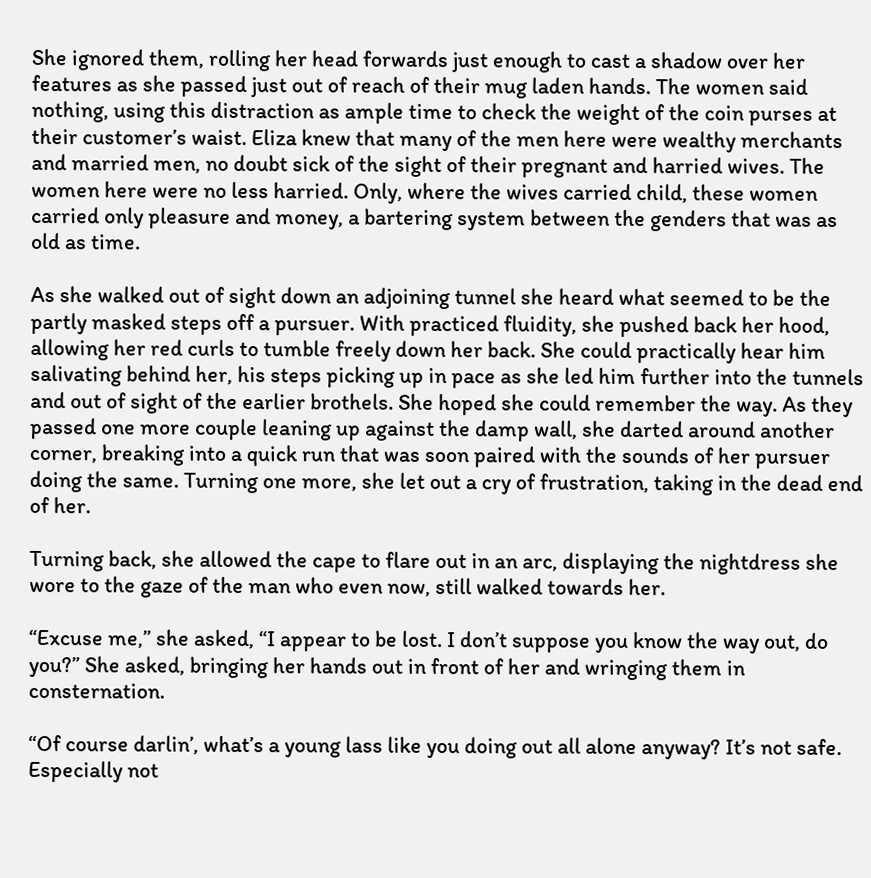She ignored them, rolling her head forwards just enough to cast a shadow over her features as she passed just out of reach of their mug laden hands. The women said nothing, using this distraction as ample time to check the weight of the coin purses at their customer’s waist. Eliza knew that many of the men here were wealthy merchants and married men, no doubt sick of the sight of their pregnant and harried wives. The women here were no less harried. Only, where the wives carried child, these women carried only pleasure and money, a bartering system between the genders that was as old as time.

As she walked out of sight down an adjoining tunnel she heard what seemed to be the partly masked steps off a pursuer. With practiced fluidity, she pushed back her hood, allowing her red curls to tumble freely down her back. She could practically hear him salivating behind her, his steps picking up in pace as she led him further into the tunnels and out of sight of the earlier brothels. She hoped she could remember the way. As they passed one more couple leaning up against the damp wall, she darted around another corner, breaking into a quick run that was soon paired with the sounds of her pursuer doing the same. Turning one more, she let out a cry of frustration, taking in the dead end of her.

Turning back, she allowed the cape to flare out in an arc, displaying the nightdress she wore to the gaze of the man who even now, still walked towards her.

“Excuse me,” she asked, “I appear to be lost. I don’t suppose you know the way out, do you?” She asked, bringing her hands out in front of her and wringing them in consternation.

“Of course darlin’, what’s a young lass like you doing out all alone anyway? It’s not safe. Especially not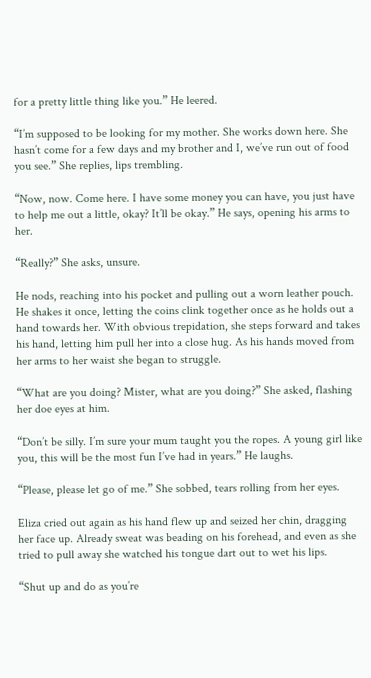for a pretty little thing like you.” He leered.

“I’m supposed to be looking for my mother. She works down here. She hasn’t come for a few days and my brother and I, we’ve run out of food you see.” She replies, lips trembling.

“Now, now. Come here. I have some money you can have, you just have to help me out a little, okay? It’ll be okay.” He says, opening his arms to her.

“Really?” She asks, unsure.

He nods, reaching into his pocket and pulling out a worn leather pouch. He shakes it once, letting the coins clink together once as he holds out a hand towards her. With obvious trepidation, she steps forward and takes his hand, letting him pull her into a close hug. As his hands moved from her arms to her waist she began to struggle.

“What are you doing? Mister, what are you doing?” She asked, flashing her doe eyes at him.

“Don’t be silly. I’m sure your mum taught you the ropes. A young girl like you, this will be the most fun I’ve had in years.” He laughs.

“Please, please let go of me.” She sobbed, tears rolling from her eyes.

Eliza cried out again as his hand flew up and seized her chin, dragging her face up. Already sweat was beading on his forehead, and even as she tried to pull away she watched his tongue dart out to wet his lips.

“Shut up and do as you’re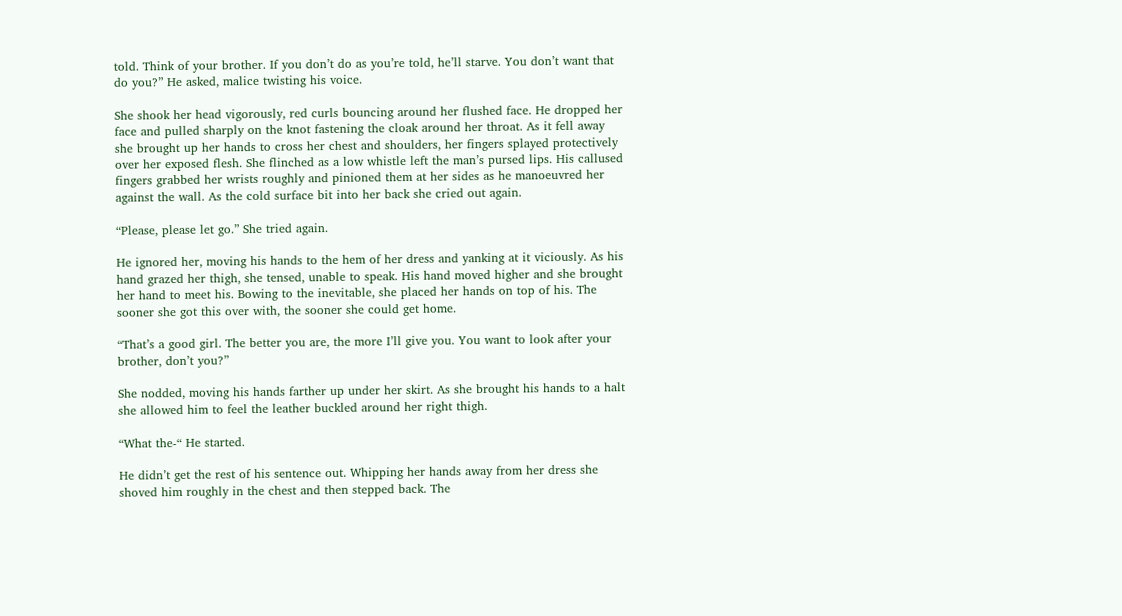told. Think of your brother. If you don’t do as you’re told, he’ll starve. You don’t want that do you?” He asked, malice twisting his voice.

She shook her head vigorously, red curls bouncing around her flushed face. He dropped her face and pulled sharply on the knot fastening the cloak around her throat. As it fell away she brought up her hands to cross her chest and shoulders, her fingers splayed protectively over her exposed flesh. She flinched as a low whistle left the man’s pursed lips. His callused fingers grabbed her wrists roughly and pinioned them at her sides as he manoeuvred her against the wall. As the cold surface bit into her back she cried out again.

“Please, please let go.” She tried again.

He ignored her, moving his hands to the hem of her dress and yanking at it viciously. As his hand grazed her thigh, she tensed, unable to speak. His hand moved higher and she brought her hand to meet his. Bowing to the inevitable, she placed her hands on top of his. The sooner she got this over with, the sooner she could get home.

“That’s a good girl. The better you are, the more I’ll give you. You want to look after your brother, don’t you?”

She nodded, moving his hands farther up under her skirt. As she brought his hands to a halt she allowed him to feel the leather buckled around her right thigh.

“What the-“ He started.

He didn’t get the rest of his sentence out. Whipping her hands away from her dress she shoved him roughly in the chest and then stepped back. The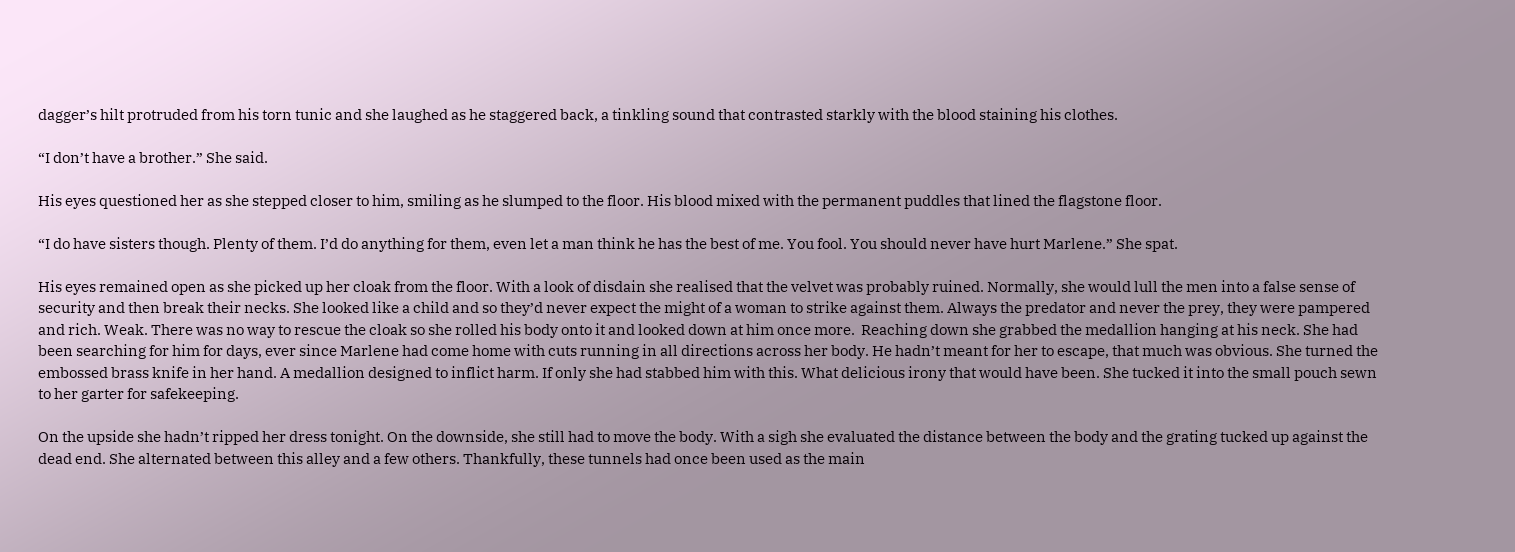dagger’s hilt protruded from his torn tunic and she laughed as he staggered back, a tinkling sound that contrasted starkly with the blood staining his clothes.

“I don’t have a brother.” She said.

His eyes questioned her as she stepped closer to him, smiling as he slumped to the floor. His blood mixed with the permanent puddles that lined the flagstone floor.

“I do have sisters though. Plenty of them. I’d do anything for them, even let a man think he has the best of me. You fool. You should never have hurt Marlene.” She spat.

His eyes remained open as she picked up her cloak from the floor. With a look of disdain she realised that the velvet was probably ruined. Normally, she would lull the men into a false sense of security and then break their necks. She looked like a child and so they’d never expect the might of a woman to strike against them. Always the predator and never the prey, they were pampered and rich. Weak. There was no way to rescue the cloak so she rolled his body onto it and looked down at him once more.  Reaching down she grabbed the medallion hanging at his neck. She had been searching for him for days, ever since Marlene had come home with cuts running in all directions across her body. He hadn’t meant for her to escape, that much was obvious. She turned the embossed brass knife in her hand. A medallion designed to inflict harm. If only she had stabbed him with this. What delicious irony that would have been. She tucked it into the small pouch sewn to her garter for safekeeping.

On the upside she hadn’t ripped her dress tonight. On the downside, she still had to move the body. With a sigh she evaluated the distance between the body and the grating tucked up against the dead end. She alternated between this alley and a few others. Thankfully, these tunnels had once been used as the main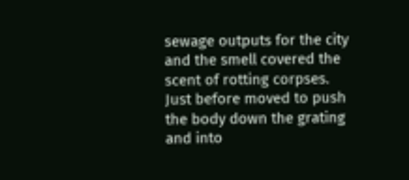sewage outputs for the city and the smell covered the scent of rotting corpses. Just before moved to push the body down the grating and into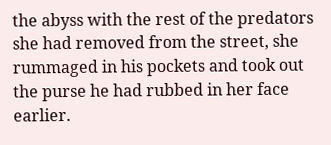the abyss with the rest of the predators she had removed from the street, she rummaged in his pockets and took out the purse he had rubbed in her face earlier.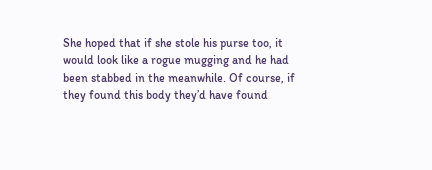She hoped that if she stole his purse too, it would look like a rogue mugging and he had been stabbed in the meanwhile. Of course, if they found this body they’d have found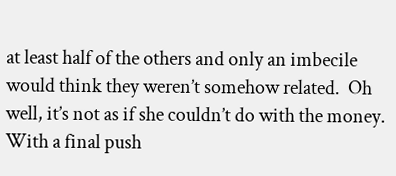at least half of the others and only an imbecile would think they weren’t somehow related.  Oh well, it’s not as if she couldn’t do with the money. With a final push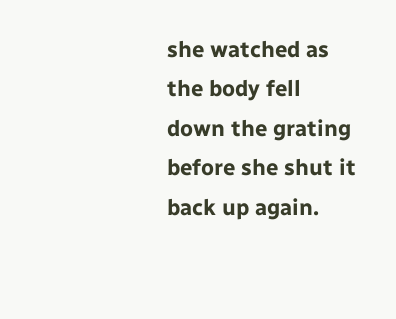she watched as the body fell down the grating before she shut it back up again.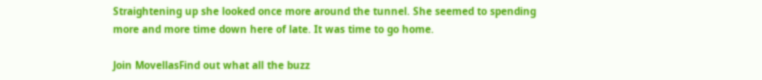Straightening up she looked once more around the tunnel. She seemed to spending more and more time down here of late. It was time to go home.

Join MovellasFind out what all the buzz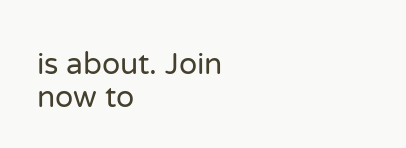is about. Join now to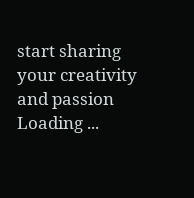start sharing your creativity and passion
Loading ...